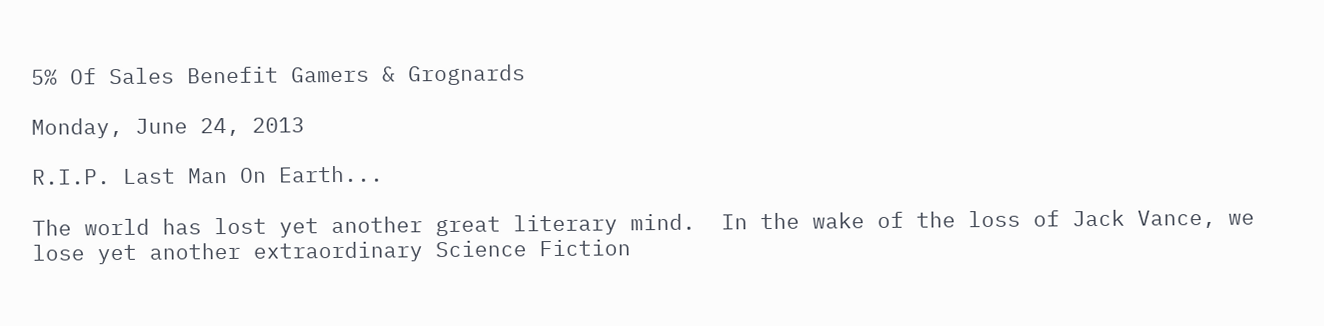5% Of Sales Benefit Gamers & Grognards

Monday, June 24, 2013

R.I.P. Last Man On Earth...

The world has lost yet another great literary mind.  In the wake of the loss of Jack Vance, we lose yet another extraordinary Science Fiction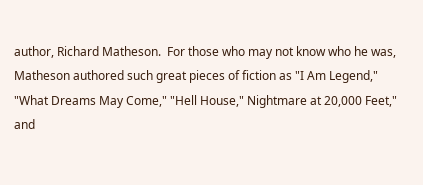author, Richard Matheson.  For those who may not know who he was, Matheson authored such great pieces of fiction as "I Am Legend," "What Dreams May Come," "Hell House," Nightmare at 20,000 Feet," and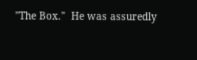"The Box."  He was assuredly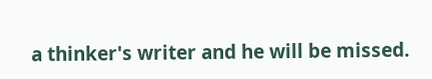a thinker's writer and he will be missed.